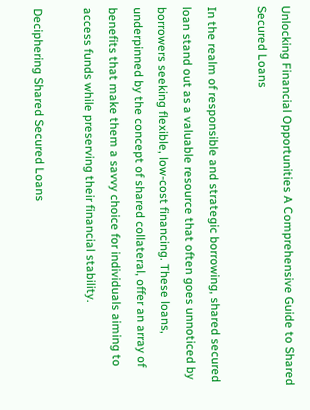Unlocking Financial Opportunities A Comprehensive Guide to Shared Secured Loans

In the realm of responsible and strategic borrowing, shared secured loan stand out as a valuable resource that often goes unnoticed by borrowers seeking flexible, low-cost financing. These loans, underpinned by the concept of shared collateral, offer an array of benefits that make them a savvy choice for individuals aiming to access funds while preserving their financial stability.

Deciphering Shared Secured Loans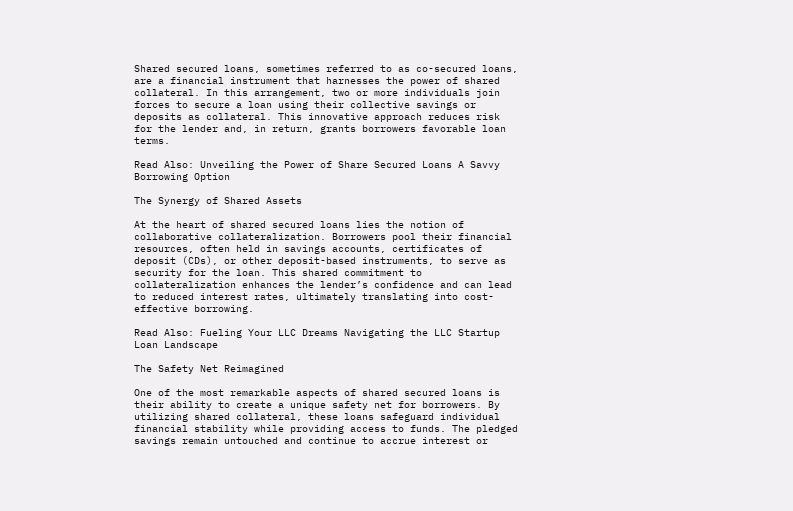Shared secured loans, sometimes referred to as co-secured loans, are a financial instrument that harnesses the power of shared collateral. In this arrangement, two or more individuals join forces to secure a loan using their collective savings or deposits as collateral. This innovative approach reduces risk for the lender and, in return, grants borrowers favorable loan terms.

Read Also: Unveiling the Power of Share Secured Loans A Savvy Borrowing Option

The Synergy of Shared Assets

At the heart of shared secured loans lies the notion of collaborative collateralization. Borrowers pool their financial resources, often held in savings accounts, certificates of deposit (CDs), or other deposit-based instruments, to serve as security for the loan. This shared commitment to collateralization enhances the lender’s confidence and can lead to reduced interest rates, ultimately translating into cost-effective borrowing.

Read Also: Fueling Your LLC Dreams Navigating the LLC Startup Loan Landscape

The Safety Net Reimagined

One of the most remarkable aspects of shared secured loans is their ability to create a unique safety net for borrowers. By utilizing shared collateral, these loans safeguard individual financial stability while providing access to funds. The pledged savings remain untouched and continue to accrue interest or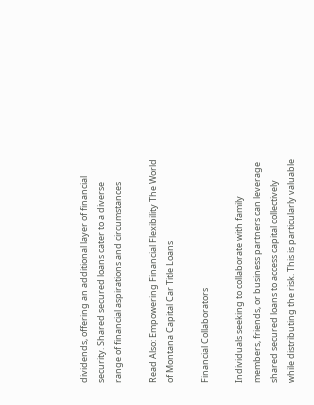dividends, offering an additional layer of financial security. Shared secured loans cater to a diverse range of financial aspirations and circumstances

Read Also: Empowering Financial Flexibility The World of Montana Capital Car Title Loans

Financial Collaborators

Individuals seeking to collaborate with family members, friends, or business partners can leverage shared secured loans to access capital collectively while distributing the risk. This is particularly valuable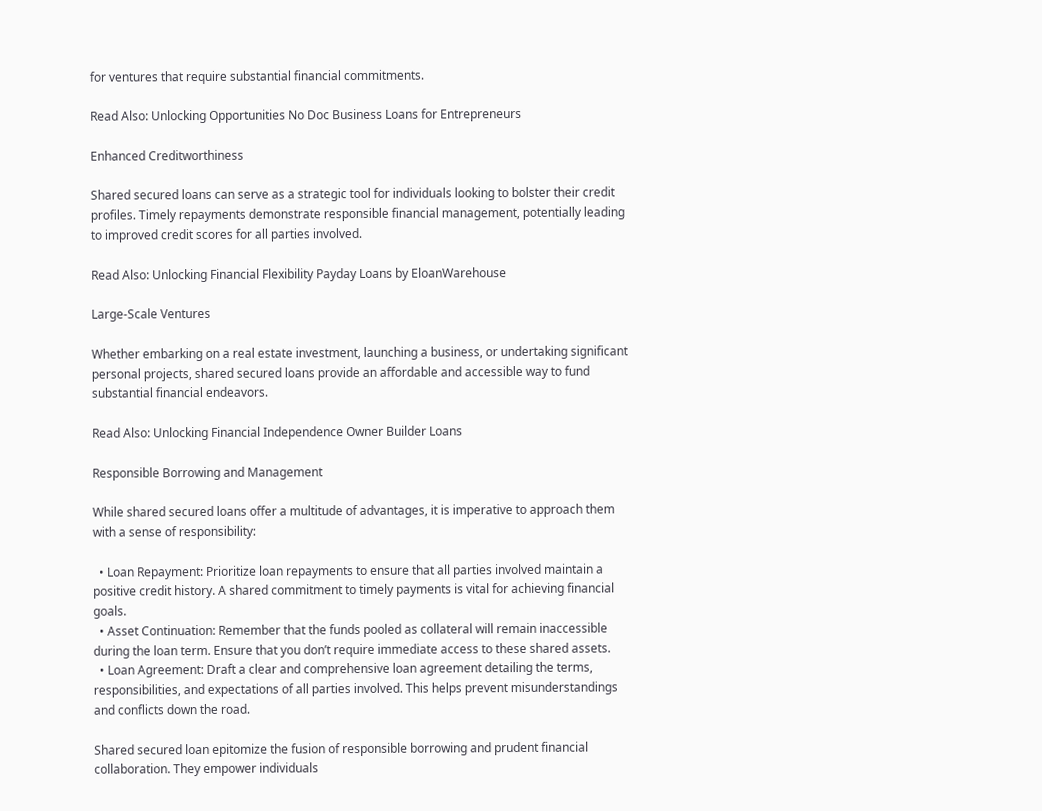for ventures that require substantial financial commitments.

Read Also: Unlocking Opportunities No Doc Business Loans for Entrepreneurs

Enhanced Creditworthiness

Shared secured loans can serve as a strategic tool for individuals looking to bolster their credit profiles. Timely repayments demonstrate responsible financial management, potentially leading to improved credit scores for all parties involved.

Read Also: Unlocking Financial Flexibility Payday Loans by EloanWarehouse

Large-Scale Ventures

Whether embarking on a real estate investment, launching a business, or undertaking significant personal projects, shared secured loans provide an affordable and accessible way to fund substantial financial endeavors.

Read Also: Unlocking Financial Independence Owner Builder Loans

Responsible Borrowing and Management

While shared secured loans offer a multitude of advantages, it is imperative to approach them with a sense of responsibility:

  • Loan Repayment: Prioritize loan repayments to ensure that all parties involved maintain a positive credit history. A shared commitment to timely payments is vital for achieving financial goals.
  • Asset Continuation: Remember that the funds pooled as collateral will remain inaccessible during the loan term. Ensure that you don’t require immediate access to these shared assets.
  • Loan Agreement: Draft a clear and comprehensive loan agreement detailing the terms, responsibilities, and expectations of all parties involved. This helps prevent misunderstandings and conflicts down the road.

Shared secured loan epitomize the fusion of responsible borrowing and prudent financial collaboration. They empower individuals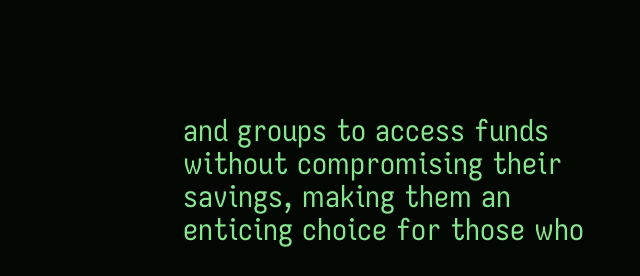and groups to access funds without compromising their savings, making them an enticing choice for those who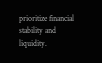prioritize financial stability and liquidity.